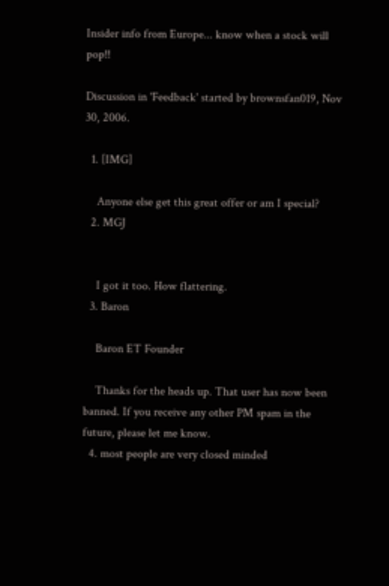Insider info from Europe... know when a stock will pop!!

Discussion in 'Feedback' started by brownsfan019, Nov 30, 2006.

  1. [IMG]

    Anyone else get this great offer or am I special?
  2. MGJ


    I got it too. How flattering.
  3. Baron

    Baron ET Founder

    Thanks for the heads up. That user has now been banned. If you receive any other PM spam in the future, please let me know.
  4. most people are very closed minded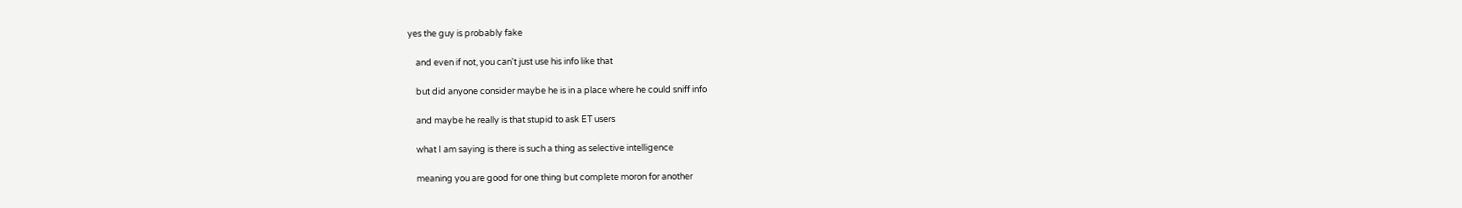yes the guy is probably fake

    and even if not, you can't just use his info like that

    but did anyone consider maybe he is in a place where he could sniff info

    and maybe he really is that stupid to ask ET users

    what I am saying is there is such a thing as selective intelligence

    meaning you are good for one thing but complete moron for another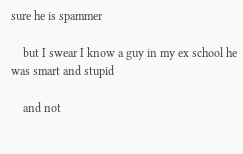sure he is spammer

    but I swear I know a guy in my ex school he was smart and stupid

    and not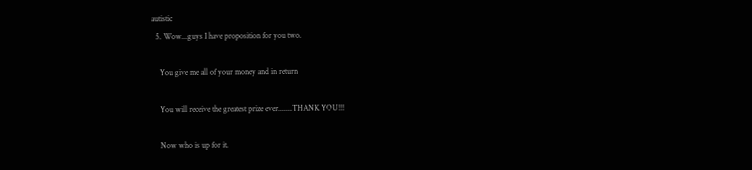autistic
  5. Wow...guys I have proposition for you two.

    You give me all of your money and in return

    You will receive the greatest prize ever.......THANK YOU!!!

    Now who is up for it.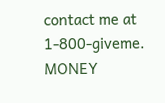contact me at 1-800-giveme. MONEY